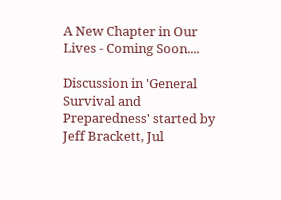A New Chapter in Our Lives - Coming Soon....

Discussion in 'General Survival and Preparedness' started by Jeff Brackett, Jul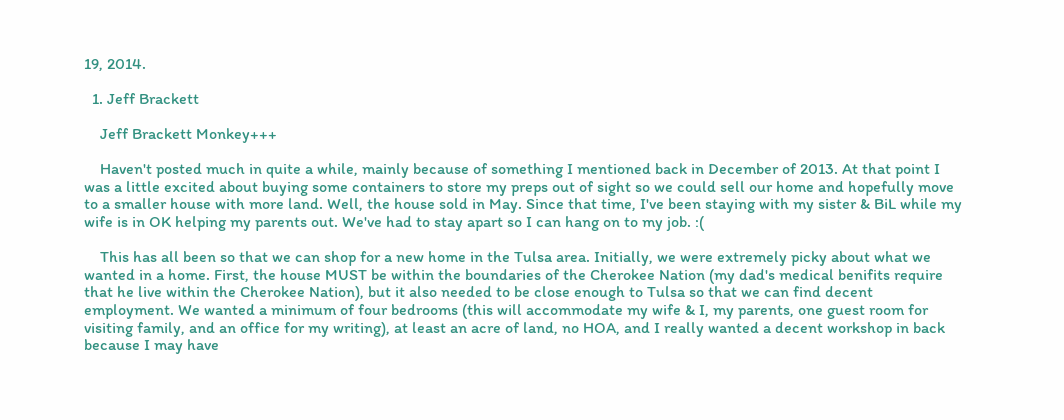19, 2014.

  1. Jeff Brackett

    Jeff Brackett Monkey+++

    Haven't posted much in quite a while, mainly because of something I mentioned back in December of 2013. At that point I was a little excited about buying some containers to store my preps out of sight so we could sell our home and hopefully move to a smaller house with more land. Well, the house sold in May. Since that time, I've been staying with my sister & BiL while my wife is in OK helping my parents out. We've had to stay apart so I can hang on to my job. :(

    This has all been so that we can shop for a new home in the Tulsa area. Initially, we were extremely picky about what we wanted in a home. First, the house MUST be within the boundaries of the Cherokee Nation (my dad's medical benifits require that he live within the Cherokee Nation), but it also needed to be close enough to Tulsa so that we can find decent employment. We wanted a minimum of four bedrooms (this will accommodate my wife & I, my parents, one guest room for visiting family, and an office for my writing), at least an acre of land, no HOA, and I really wanted a decent workshop in back because I may have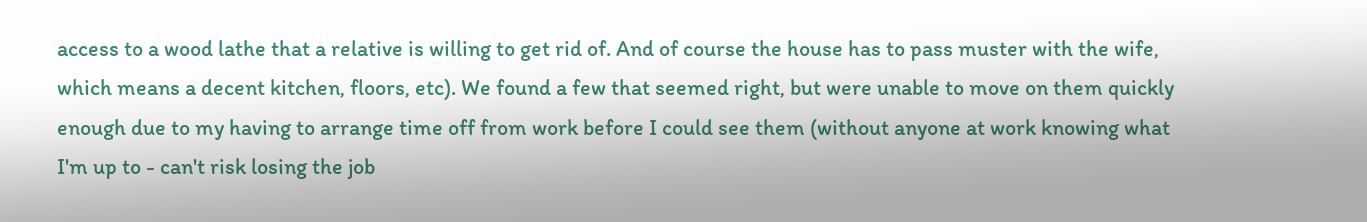access to a wood lathe that a relative is willing to get rid of. And of course the house has to pass muster with the wife, which means a decent kitchen, floors, etc). We found a few that seemed right, but were unable to move on them quickly enough due to my having to arrange time off from work before I could see them (without anyone at work knowing what I'm up to - can't risk losing the job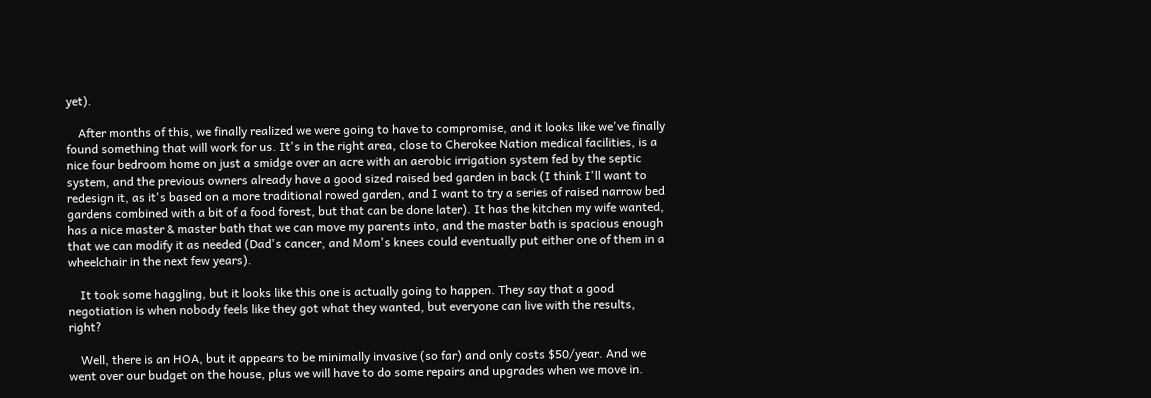yet).

    After months of this, we finally realized we were going to have to compromise, and it looks like we've finally found something that will work for us. It's in the right area, close to Cherokee Nation medical facilities, is a nice four bedroom home on just a smidge over an acre with an aerobic irrigation system fed by the septic system, and the previous owners already have a good sized raised bed garden in back (I think I'll want to redesign it, as it's based on a more traditional rowed garden, and I want to try a series of raised narrow bed gardens combined with a bit of a food forest, but that can be done later). It has the kitchen my wife wanted, has a nice master & master bath that we can move my parents into, and the master bath is spacious enough that we can modify it as needed (Dad's cancer, and Mom's knees could eventually put either one of them in a wheelchair in the next few years).

    It took some haggling, but it looks like this one is actually going to happen. They say that a good negotiation is when nobody feels like they got what they wanted, but everyone can live with the results, right?

    Well, there is an HOA, but it appears to be minimally invasive (so far) and only costs $50/year. And we went over our budget on the house, plus we will have to do some repairs and upgrades when we move in.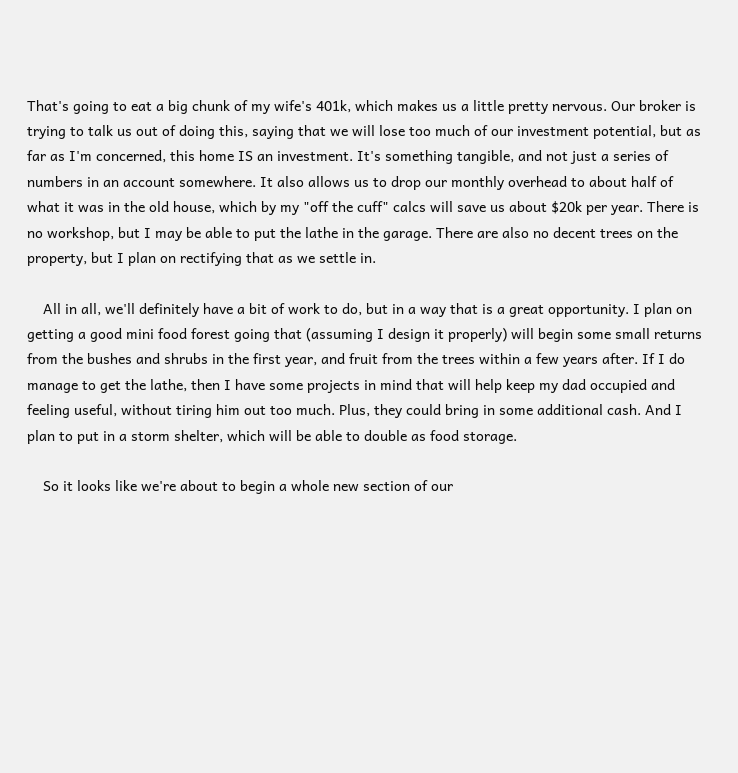That's going to eat a big chunk of my wife's 401k, which makes us a little pretty nervous. Our broker is trying to talk us out of doing this, saying that we will lose too much of our investment potential, but as far as I'm concerned, this home IS an investment. It's something tangible, and not just a series of numbers in an account somewhere. It also allows us to drop our monthly overhead to about half of what it was in the old house, which by my "off the cuff" calcs will save us about $20k per year. There is no workshop, but I may be able to put the lathe in the garage. There are also no decent trees on the property, but I plan on rectifying that as we settle in.

    All in all, we'll definitely have a bit of work to do, but in a way that is a great opportunity. I plan on getting a good mini food forest going that (assuming I design it properly) will begin some small returns from the bushes and shrubs in the first year, and fruit from the trees within a few years after. If I do manage to get the lathe, then I have some projects in mind that will help keep my dad occupied and feeling useful, without tiring him out too much. Plus, they could bring in some additional cash. And I plan to put in a storm shelter, which will be able to double as food storage.

    So it looks like we're about to begin a whole new section of our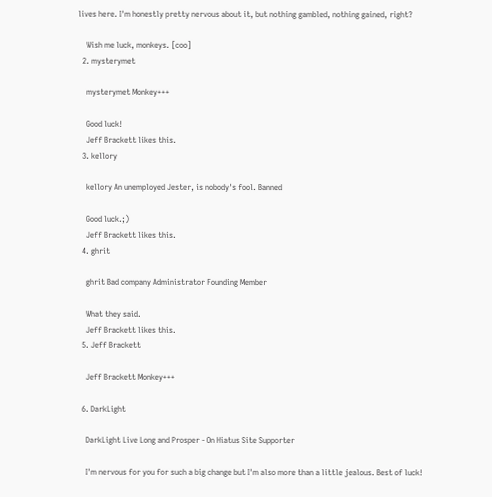lives here. I'm honestly pretty nervous about it, but nothing gambled, nothing gained, right?

    Wish me luck, monkeys. [coo]
  2. mysterymet

    mysterymet Monkey+++

    Good luck!
    Jeff Brackett likes this.
  3. kellory

    kellory An unemployed Jester, is nobody's fool. Banned

    Good luck.;)
    Jeff Brackett likes this.
  4. ghrit

    ghrit Bad company Administrator Founding Member

    What they said.
    Jeff Brackett likes this.
  5. Jeff Brackett

    Jeff Brackett Monkey+++

  6. DarkLight

    DarkLight Live Long and Prosper - On Hiatus Site Supporter

    I'm nervous for you for such a big change but I'm also more than a little jealous. Best of luck!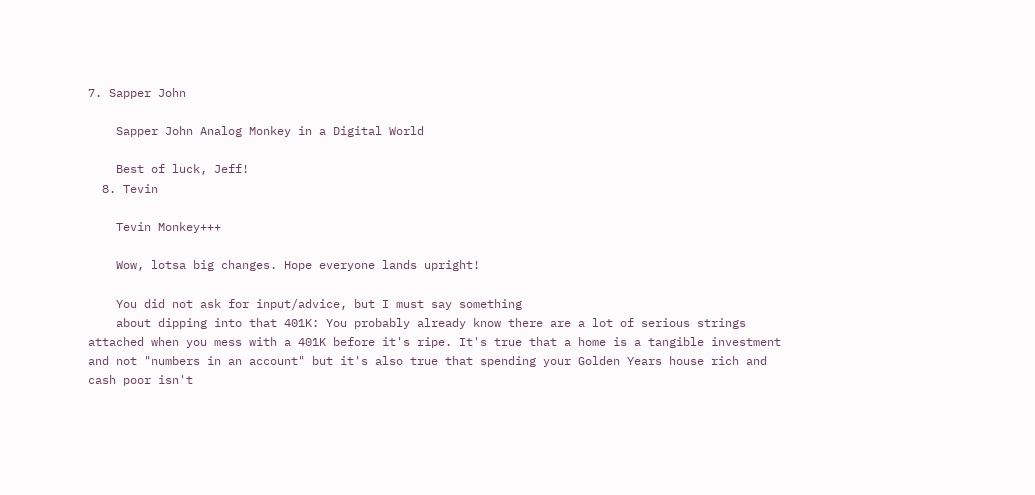7. Sapper John

    Sapper John Analog Monkey in a Digital World

    Best of luck, Jeff!
  8. Tevin

    Tevin Monkey+++

    Wow, lotsa big changes. Hope everyone lands upright!

    You did not ask for input/advice, but I must say something
    about dipping into that 401K: You probably already know there are a lot of serious strings attached when you mess with a 401K before it's ripe. It's true that a home is a tangible investment and not "numbers in an account" but it's also true that spending your Golden Years house rich and cash poor isn't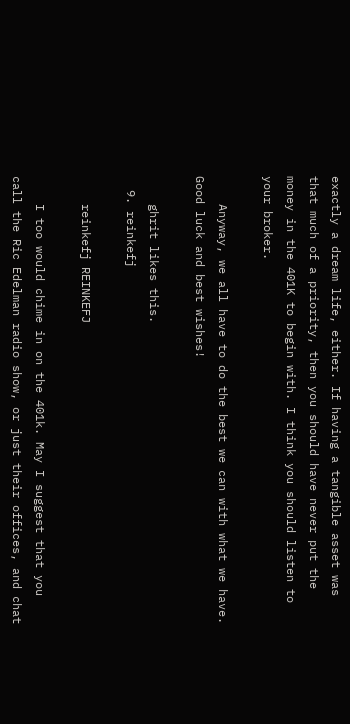exactly a dream life, either. If having a tangible asset was that much of a priority, then you should have never put the money in the 401K to begin with. I think you should listen to your broker.

    Anyway, we all have to do the best we can with what we have. Good luck and best wishes!

    ghrit likes this.
  9. reinkefj

    reinkefj REINKEFJ

    I too would chime in on the 401k. May I suggest that you call the Ric Edelman radio show, or just their offices, and chat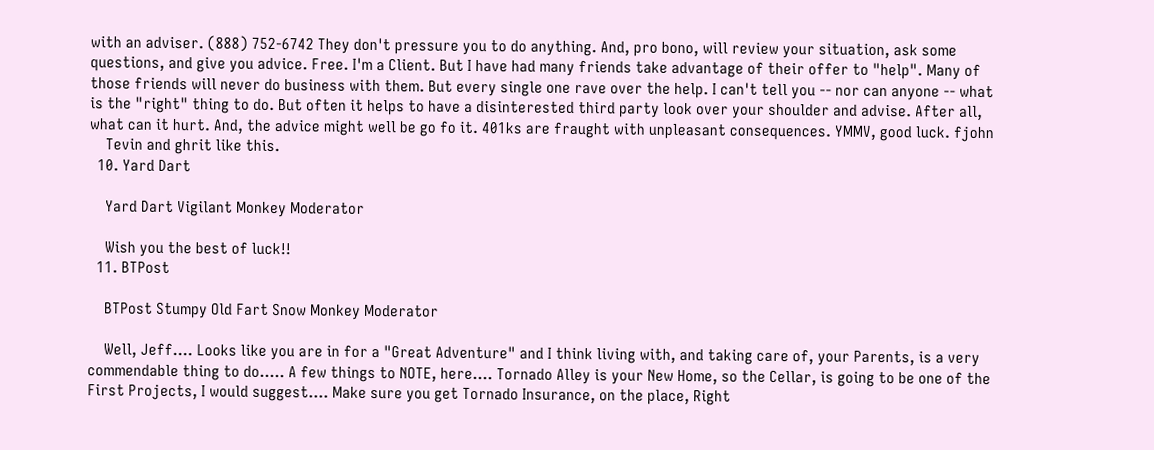with an adviser. (888) 752-6742 They don't pressure you to do anything. And, pro bono, will review your situation, ask some questions, and give you advice. Free. I'm a Client. But I have had many friends take advantage of their offer to "help". Many of those friends will never do business with them. But every single one rave over the help. I can't tell you -- nor can anyone -- what is the "right" thing to do. But often it helps to have a disinterested third party look over your shoulder and advise. After all, what can it hurt. And, the advice might well be go fo it. 401ks are fraught with unpleasant consequences. YMMV, good luck. fjohn
    Tevin and ghrit like this.
  10. Yard Dart

    Yard Dart Vigilant Monkey Moderator

    Wish you the best of luck!!
  11. BTPost

    BTPost Stumpy Old Fart Snow Monkey Moderator

    Well, Jeff.... Looks like you are in for a "Great Adventure" and I think living with, and taking care of, your Parents, is a very commendable thing to do..... A few things to NOTE, here.... Tornado Alley is your New Home, so the Cellar, is going to be one of the First Projects, I would suggest.... Make sure you get Tornado Insurance, on the place, Right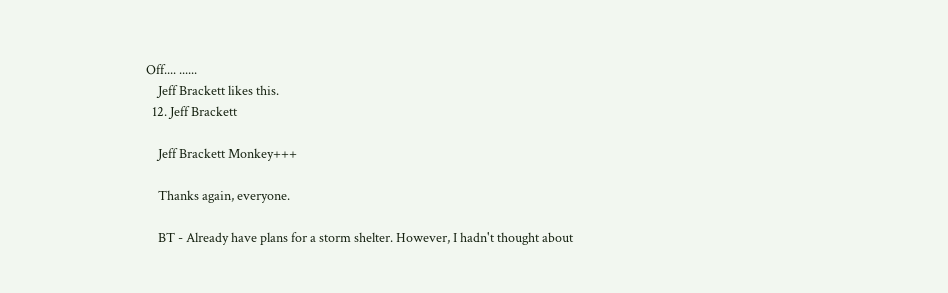Off.... ......
    Jeff Brackett likes this.
  12. Jeff Brackett

    Jeff Brackett Monkey+++

    Thanks again, everyone.

    BT - Already have plans for a storm shelter. However, I hadn't thought about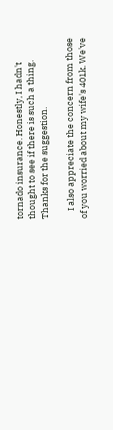tornado insurance. Honestly, I hadn't thought to see if there is such a thing. Thanks for the suggestion.

    I also appreciate the concern from those of you worried about my wife's 401k. We've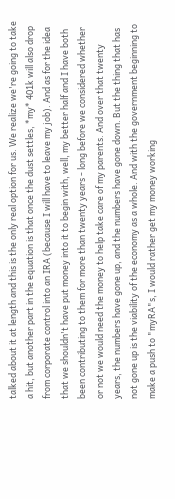talked about it at length and this is the only real option for us. We realize we're going to take a hit, but another part in the equation is that once the dust settles, *my* 401k will also drop from corporate control into an IRA (because I will have to leave my job). And as for the idea that we shouldn't have put money into it to begin with, well, my better half and I have both been contributing to them for more than twenty years - long before we considered whether or not we would need the money to help take care of my parents. And over that twenty years, the numbers have gone up, and the numbers have gone down. But the thing that has not gone up is the viability of the economy as a whole. And with the government beginning to make a push to "myRA"s, I would rather get my money working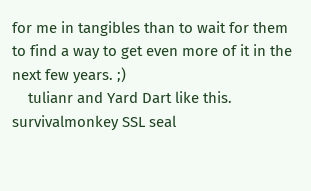for me in tangibles than to wait for them to find a way to get even more of it in the next few years. ;)
    tulianr and Yard Dart like this.
survivalmonkey SSL seal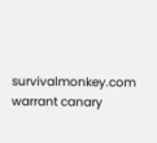survivalmonkey.com warrant canary